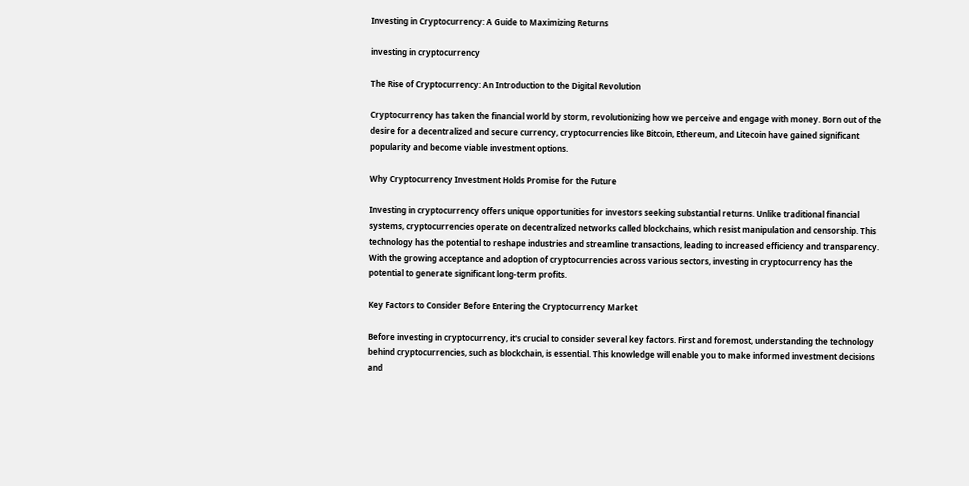Investing in Cryptocurrency: A Guide to Maximizing Returns

investing in cryptocurrency

The Rise of Cryptocurrency: An Introduction to the Digital Revolution

Cryptocurrency has taken the financial world by storm, revolutionizing how we perceive and engage with money. Born out of the desire for a decentralized and secure currency, cryptocurrencies like Bitcoin, Ethereum, and Litecoin have gained significant popularity and become viable investment options.

Why Cryptocurrency Investment Holds Promise for the Future

Investing in cryptocurrency offers unique opportunities for investors seeking substantial returns. Unlike traditional financial systems, cryptocurrencies operate on decentralized networks called blockchains, which resist manipulation and censorship. This technology has the potential to reshape industries and streamline transactions, leading to increased efficiency and transparency. With the growing acceptance and adoption of cryptocurrencies across various sectors, investing in cryptocurrency has the potential to generate significant long-term profits.

Key Factors to Consider Before Entering the Cryptocurrency Market

Before investing in cryptocurrency, it's crucial to consider several key factors. First and foremost, understanding the technology behind cryptocurrencies, such as blockchain, is essential. This knowledge will enable you to make informed investment decisions and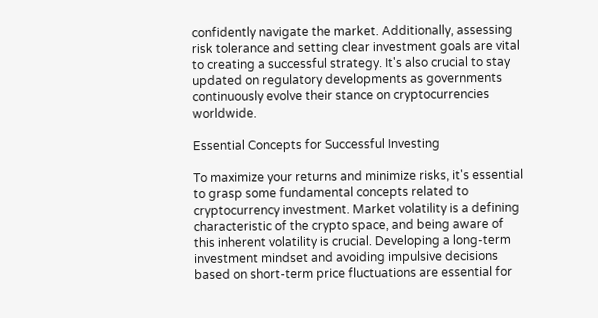confidently navigate the market. Additionally, assessing risk tolerance and setting clear investment goals are vital to creating a successful strategy. It's also crucial to stay updated on regulatory developments as governments continuously evolve their stance on cryptocurrencies worldwide.

Essential Concepts for Successful Investing

To maximize your returns and minimize risks, it's essential to grasp some fundamental concepts related to cryptocurrency investment. Market volatility is a defining characteristic of the crypto space, and being aware of this inherent volatility is crucial. Developing a long-term investment mindset and avoiding impulsive decisions based on short-term price fluctuations are essential for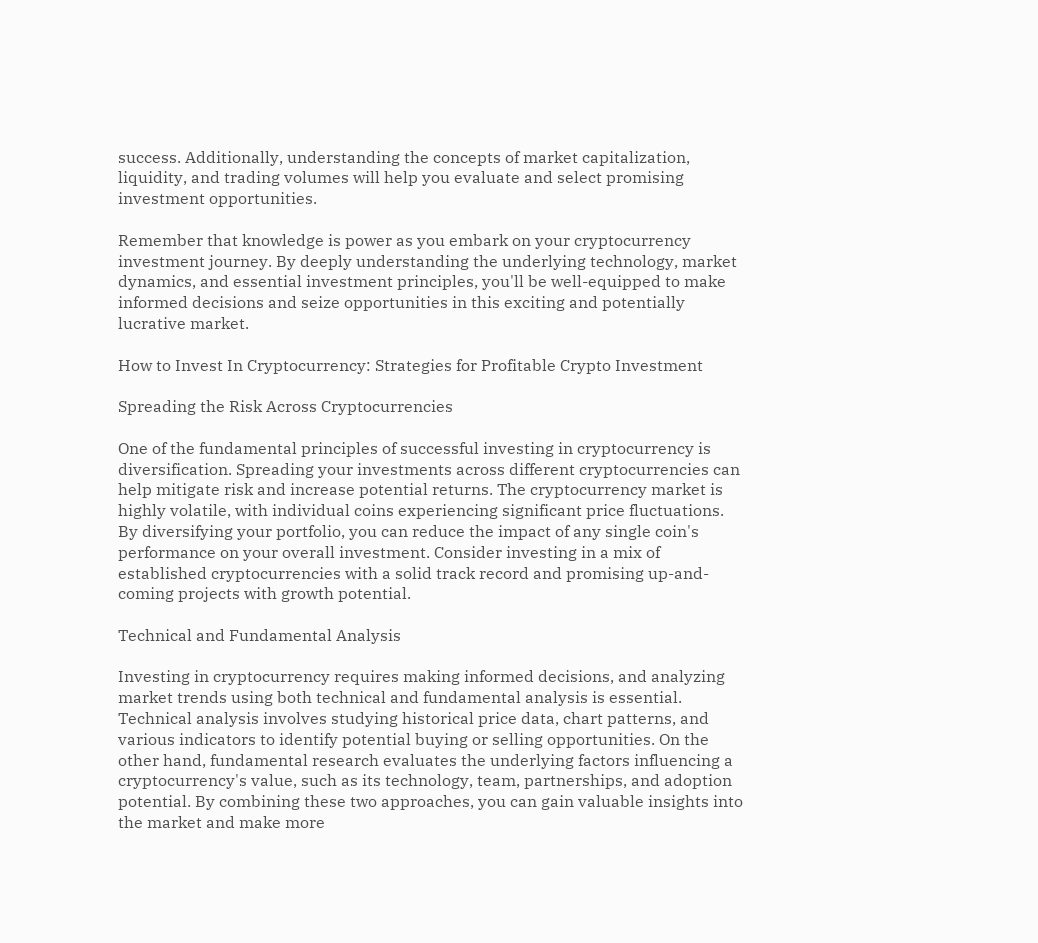success. Additionally, understanding the concepts of market capitalization, liquidity, and trading volumes will help you evaluate and select promising investment opportunities.

Remember that knowledge is power as you embark on your cryptocurrency investment journey. By deeply understanding the underlying technology, market dynamics, and essential investment principles, you'll be well-equipped to make informed decisions and seize opportunities in this exciting and potentially lucrative market.

How to Invest In Cryptocurrency: Strategies for Profitable Crypto Investment

Spreading the Risk Across Cryptocurrencies

One of the fundamental principles of successful investing in cryptocurrency is diversification. Spreading your investments across different cryptocurrencies can help mitigate risk and increase potential returns. The cryptocurrency market is highly volatile, with individual coins experiencing significant price fluctuations. By diversifying your portfolio, you can reduce the impact of any single coin's performance on your overall investment. Consider investing in a mix of established cryptocurrencies with a solid track record and promising up-and-coming projects with growth potential.

Technical and Fundamental Analysis

Investing in cryptocurrency requires making informed decisions, and analyzing market trends using both technical and fundamental analysis is essential. Technical analysis involves studying historical price data, chart patterns, and various indicators to identify potential buying or selling opportunities. On the other hand, fundamental research evaluates the underlying factors influencing a cryptocurrency's value, such as its technology, team, partnerships, and adoption potential. By combining these two approaches, you can gain valuable insights into the market and make more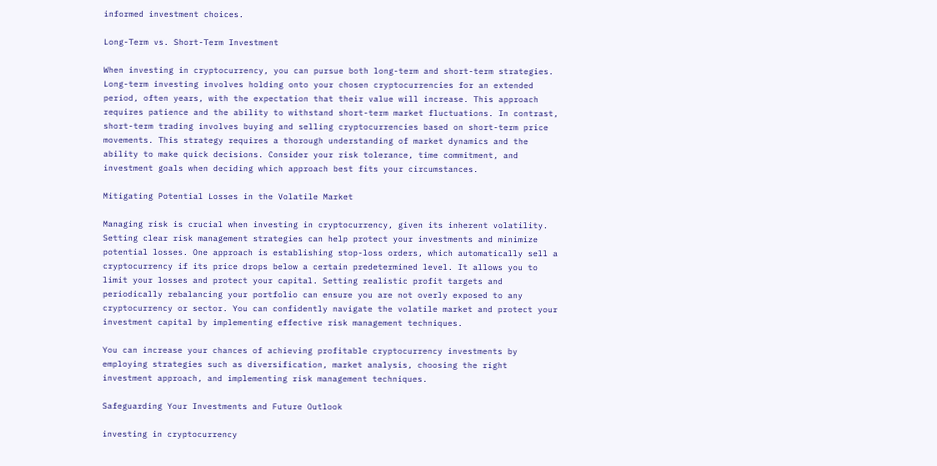informed investment choices.

Long-Term vs. Short-Term Investment

When investing in cryptocurrency, you can pursue both long-term and short-term strategies. Long-term investing involves holding onto your chosen cryptocurrencies for an extended period, often years, with the expectation that their value will increase. This approach requires patience and the ability to withstand short-term market fluctuations. In contrast, short-term trading involves buying and selling cryptocurrencies based on short-term price movements. This strategy requires a thorough understanding of market dynamics and the ability to make quick decisions. Consider your risk tolerance, time commitment, and investment goals when deciding which approach best fits your circumstances.

Mitigating Potential Losses in the Volatile Market

Managing risk is crucial when investing in cryptocurrency, given its inherent volatility. Setting clear risk management strategies can help protect your investments and minimize potential losses. One approach is establishing stop-loss orders, which automatically sell a cryptocurrency if its price drops below a certain predetermined level. It allows you to limit your losses and protect your capital. Setting realistic profit targets and periodically rebalancing your portfolio can ensure you are not overly exposed to any cryptocurrency or sector. You can confidently navigate the volatile market and protect your investment capital by implementing effective risk management techniques.

You can increase your chances of achieving profitable cryptocurrency investments by employing strategies such as diversification, market analysis, choosing the right investment approach, and implementing risk management techniques.

Safeguarding Your Investments and Future Outlook

investing in cryptocurrency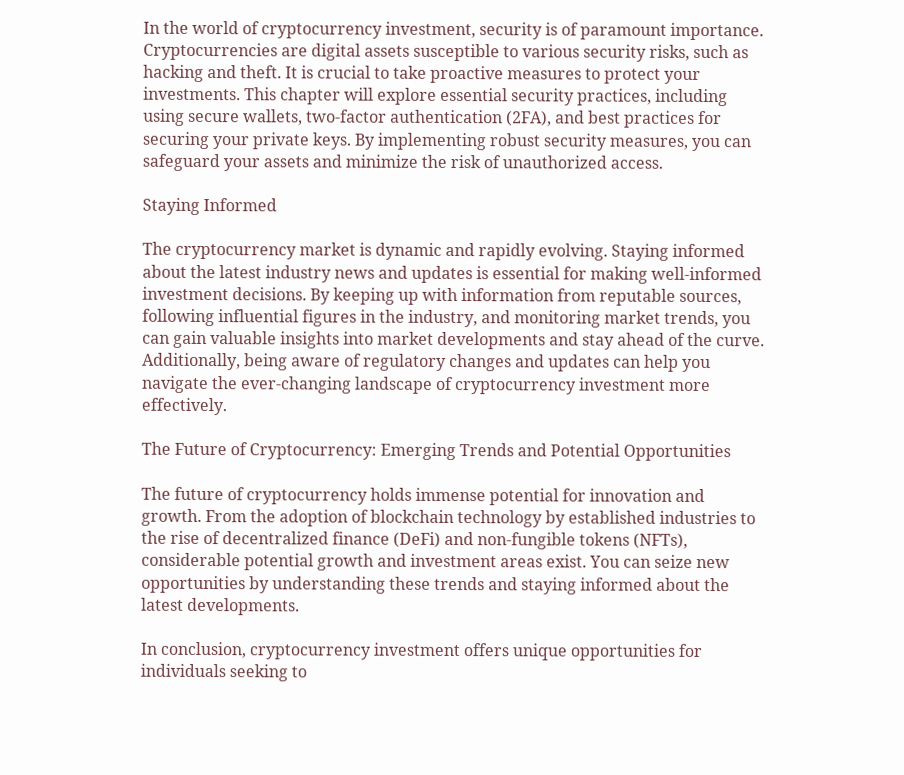In the world of cryptocurrency investment, security is of paramount importance. Cryptocurrencies are digital assets susceptible to various security risks, such as hacking and theft. It is crucial to take proactive measures to protect your investments. This chapter will explore essential security practices, including using secure wallets, two-factor authentication (2FA), and best practices for securing your private keys. By implementing robust security measures, you can safeguard your assets and minimize the risk of unauthorized access.

Staying Informed

The cryptocurrency market is dynamic and rapidly evolving. Staying informed about the latest industry news and updates is essential for making well-informed investment decisions. By keeping up with information from reputable sources, following influential figures in the industry, and monitoring market trends, you can gain valuable insights into market developments and stay ahead of the curve. Additionally, being aware of regulatory changes and updates can help you navigate the ever-changing landscape of cryptocurrency investment more effectively.

The Future of Cryptocurrency: Emerging Trends and Potential Opportunities

The future of cryptocurrency holds immense potential for innovation and growth. From the adoption of blockchain technology by established industries to the rise of decentralized finance (DeFi) and non-fungible tokens (NFTs), considerable potential growth and investment areas exist. You can seize new opportunities by understanding these trends and staying informed about the latest developments.

In conclusion, cryptocurrency investment offers unique opportunities for individuals seeking to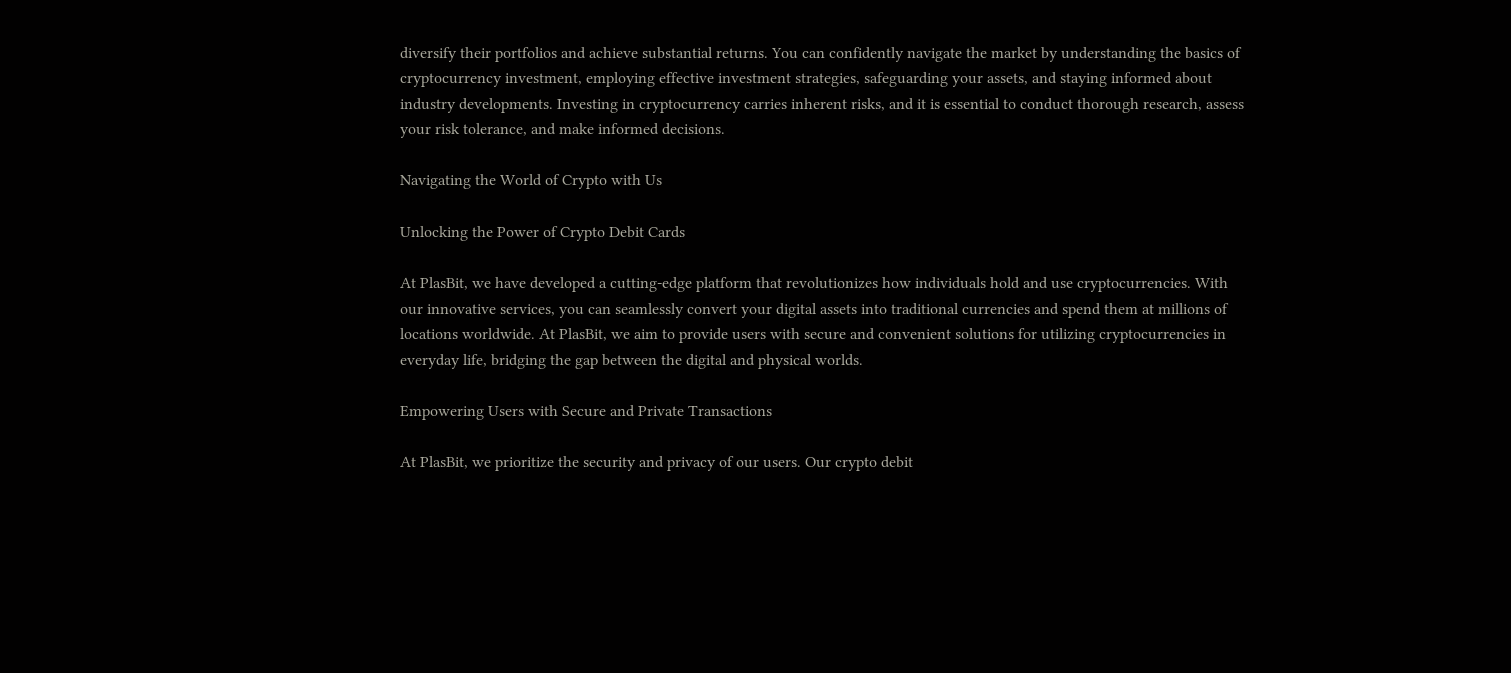diversify their portfolios and achieve substantial returns. You can confidently navigate the market by understanding the basics of cryptocurrency investment, employing effective investment strategies, safeguarding your assets, and staying informed about industry developments. Investing in cryptocurrency carries inherent risks, and it is essential to conduct thorough research, assess your risk tolerance, and make informed decisions.

Navigating the World of Crypto with Us

Unlocking the Power of Crypto Debit Cards

At PlasBit, we have developed a cutting-edge platform that revolutionizes how individuals hold and use cryptocurrencies. With our innovative services, you can seamlessly convert your digital assets into traditional currencies and spend them at millions of locations worldwide. At PlasBit, we aim to provide users with secure and convenient solutions for utilizing cryptocurrencies in everyday life, bridging the gap between the digital and physical worlds.

Empowering Users with Secure and Private Transactions

At PlasBit, we prioritize the security and privacy of our users. Our crypto debit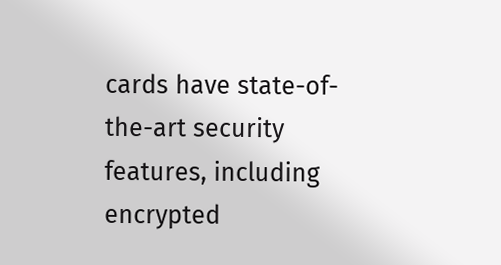cards have state-of-the-art security features, including encrypted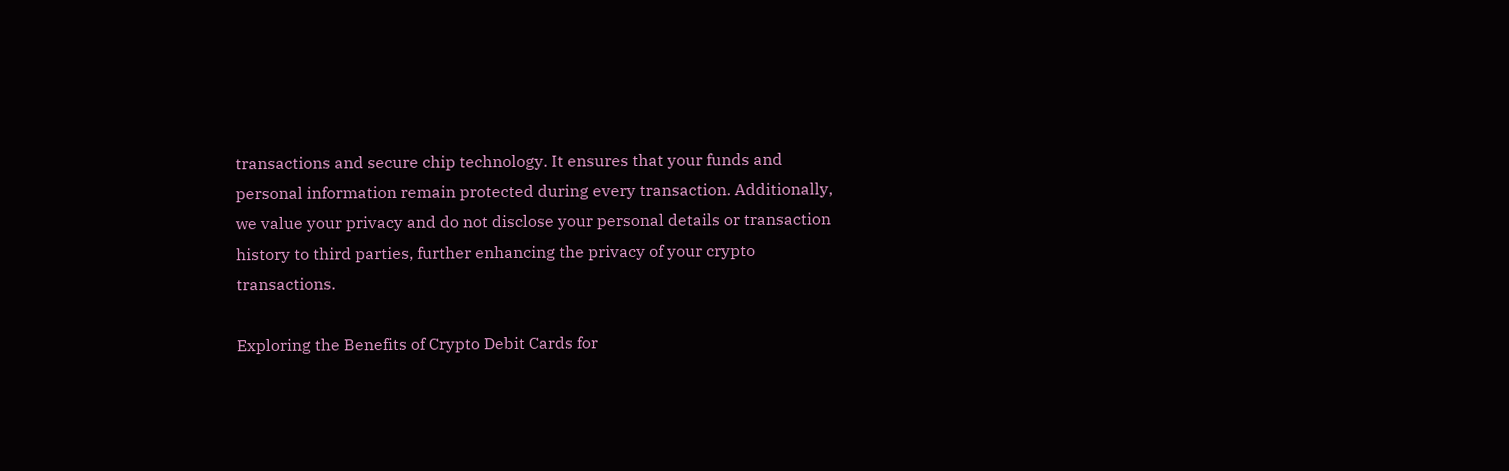transactions and secure chip technology. It ensures that your funds and personal information remain protected during every transaction. Additionally, we value your privacy and do not disclose your personal details or transaction history to third parties, further enhancing the privacy of your crypto transactions.

Exploring the Benefits of Crypto Debit Cards for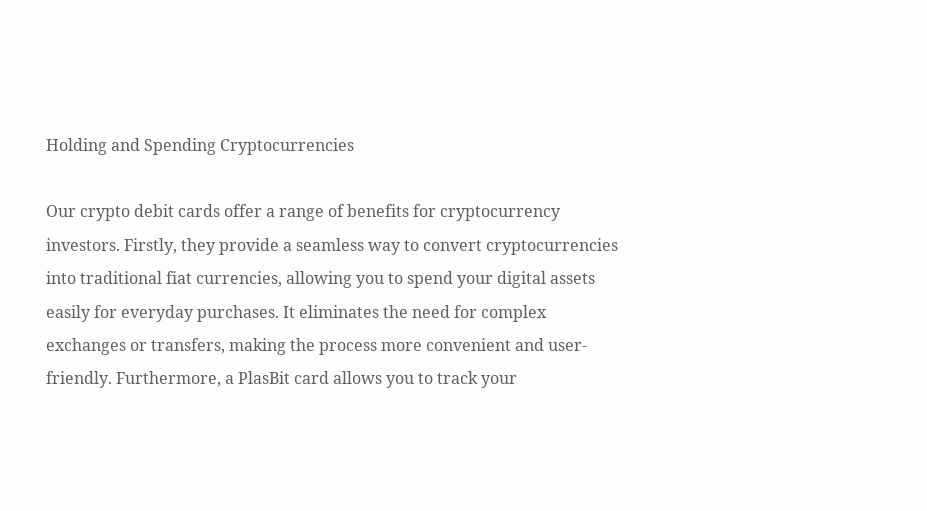Holding and Spending Cryptocurrencies

Our crypto debit cards offer a range of benefits for cryptocurrency investors. Firstly, they provide a seamless way to convert cryptocurrencies into traditional fiat currencies, allowing you to spend your digital assets easily for everyday purchases. It eliminates the need for complex exchanges or transfers, making the process more convenient and user-friendly. Furthermore, a PlasBit card allows you to track your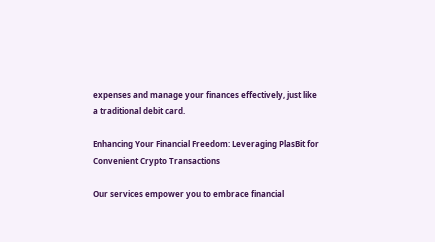expenses and manage your finances effectively, just like a traditional debit card.

Enhancing Your Financial Freedom: Leveraging PlasBit for Convenient Crypto Transactions

Our services empower you to embrace financial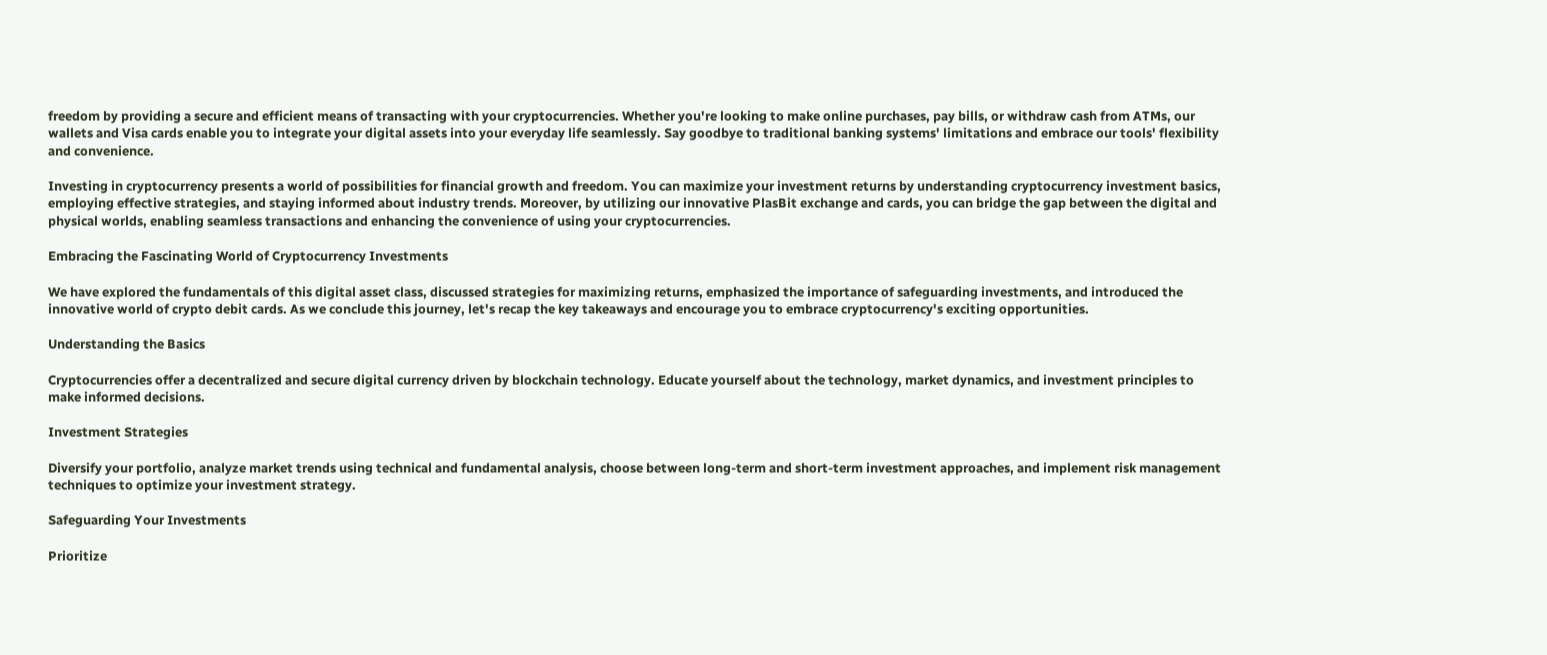freedom by providing a secure and efficient means of transacting with your cryptocurrencies. Whether you're looking to make online purchases, pay bills, or withdraw cash from ATMs, our wallets and Visa cards enable you to integrate your digital assets into your everyday life seamlessly. Say goodbye to traditional banking systems' limitations and embrace our tools' flexibility and convenience.

Investing in cryptocurrency presents a world of possibilities for financial growth and freedom. You can maximize your investment returns by understanding cryptocurrency investment basics, employing effective strategies, and staying informed about industry trends. Moreover, by utilizing our innovative PlasBit exchange and cards, you can bridge the gap between the digital and physical worlds, enabling seamless transactions and enhancing the convenience of using your cryptocurrencies.

Embracing the Fascinating World of Cryptocurrency Investments

We have explored the fundamentals of this digital asset class, discussed strategies for maximizing returns, emphasized the importance of safeguarding investments, and introduced the innovative world of crypto debit cards. As we conclude this journey, let's recap the key takeaways and encourage you to embrace cryptocurrency's exciting opportunities.

Understanding the Basics

Cryptocurrencies offer a decentralized and secure digital currency driven by blockchain technology. Educate yourself about the technology, market dynamics, and investment principles to make informed decisions.

Investment Strategies

Diversify your portfolio, analyze market trends using technical and fundamental analysis, choose between long-term and short-term investment approaches, and implement risk management techniques to optimize your investment strategy.

Safeguarding Your Investments

Prioritize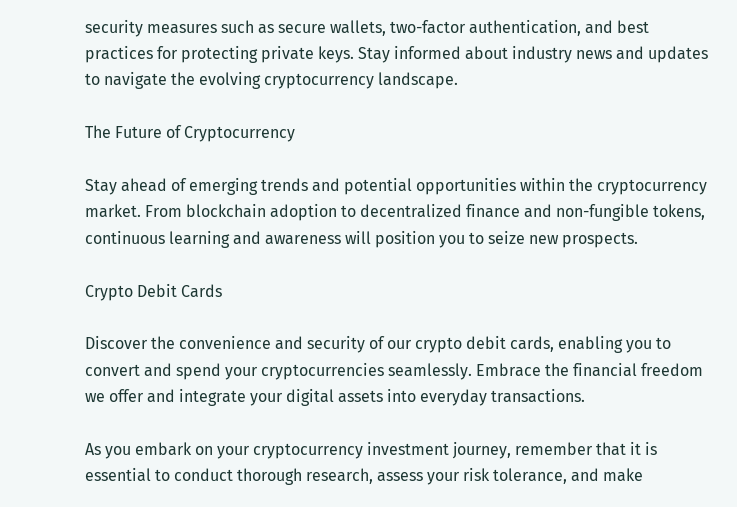security measures such as secure wallets, two-factor authentication, and best practices for protecting private keys. Stay informed about industry news and updates to navigate the evolving cryptocurrency landscape.

The Future of Cryptocurrency

Stay ahead of emerging trends and potential opportunities within the cryptocurrency market. From blockchain adoption to decentralized finance and non-fungible tokens, continuous learning and awareness will position you to seize new prospects.

Crypto Debit Cards

Discover the convenience and security of our crypto debit cards, enabling you to convert and spend your cryptocurrencies seamlessly. Embrace the financial freedom we offer and integrate your digital assets into everyday transactions.

As you embark on your cryptocurrency investment journey, remember that it is essential to conduct thorough research, assess your risk tolerance, and make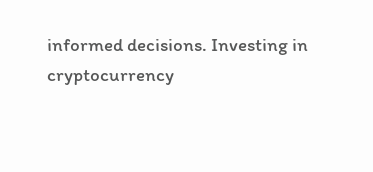informed decisions. Investing in cryptocurrency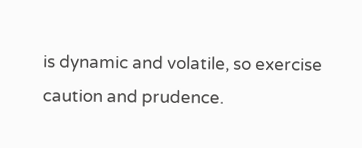is dynamic and volatile, so exercise caution and prudence.